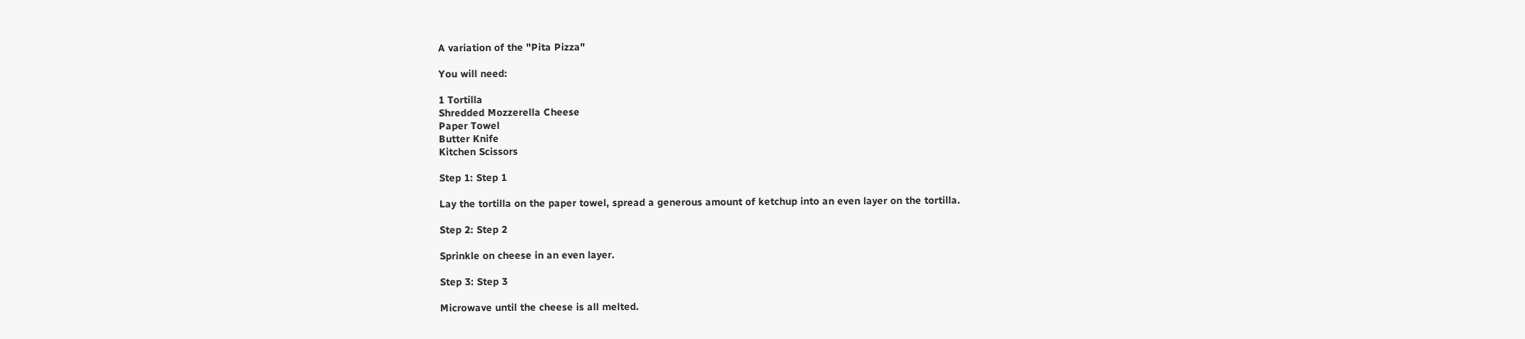A variation of the "Pita Pizza"

You will need:

1 Tortilla
Shredded Mozzerella Cheese
Paper Towel
Butter Knife
Kitchen Scissors

Step 1: Step 1

Lay the tortilla on the paper towel, spread a generous amount of ketchup into an even layer on the tortilla.

Step 2: Step 2

Sprinkle on cheese in an even layer.

Step 3: Step 3

Microwave until the cheese is all melted.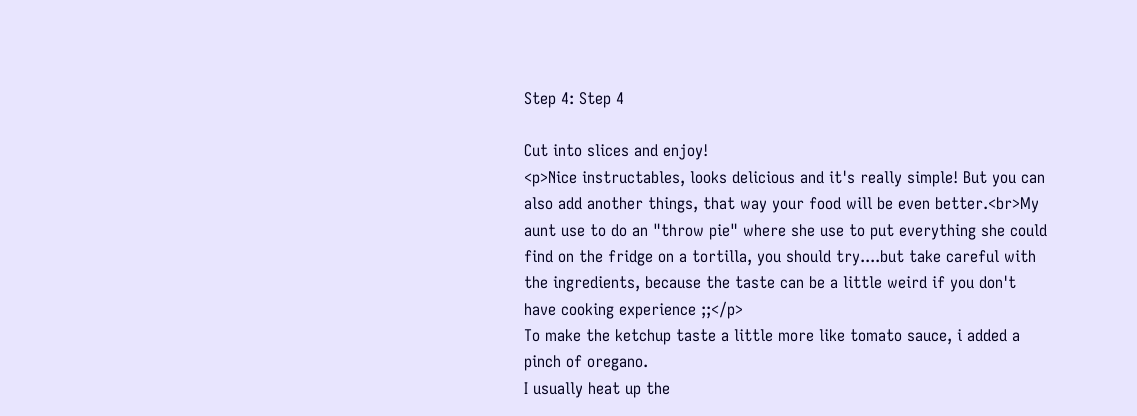Step 4: Step 4

Cut into slices and enjoy!
<p>Nice instructables, looks delicious and it's really simple! But you can also add another things, that way your food will be even better.<br>My aunt use to do an "throw pie" where she use to put everything she could find on the fridge on a tortilla, you should try....but take careful with the ingredients, because the taste can be a little weird if you don't have cooking experience ;;</p>
To make the ketchup taste a little more like tomato sauce, i added a pinch of oregano.
I usually heat up the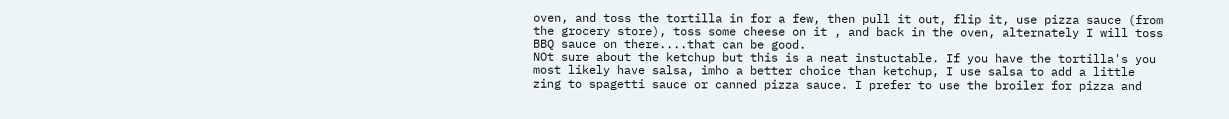oven, and toss the tortilla in for a few, then pull it out, flip it, use pizza sauce (from the grocery store), toss some cheese on it , and back in the oven, alternately I will toss BBQ sauce on there....that can be good.
NOt sure about the ketchup but this is a neat instuctable. If you have the tortilla's you most likely have salsa, imho a better choice than ketchup, I use salsa to add a little zing to spagetti sauce or canned pizza sauce. I prefer to use the broiler for pizza and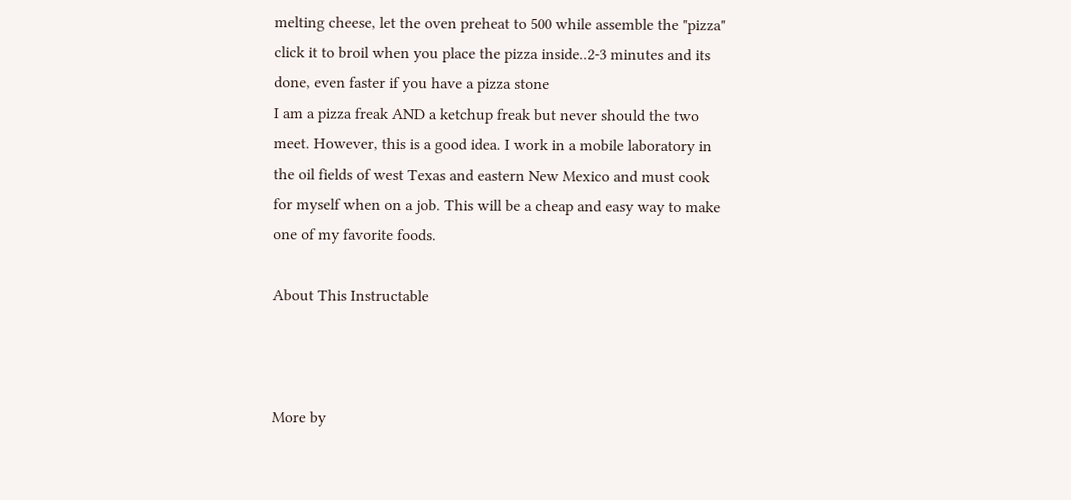melting cheese, let the oven preheat to 500 while assemble the "pizza" click it to broil when you place the pizza inside..2-3 minutes and its done, even faster if you have a pizza stone
I am a pizza freak AND a ketchup freak but never should the two meet. However, this is a good idea. I work in a mobile laboratory in the oil fields of west Texas and eastern New Mexico and must cook for myself when on a job. This will be a cheap and easy way to make one of my favorite foods.

About This Instructable



More by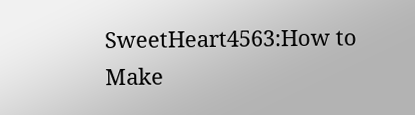SweetHeart4563:How to Make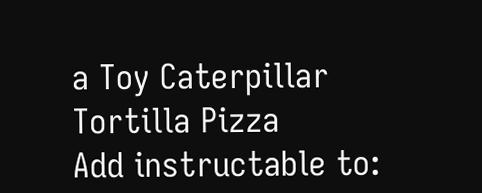a Toy Caterpillar Tortilla Pizza
Add instructable to: